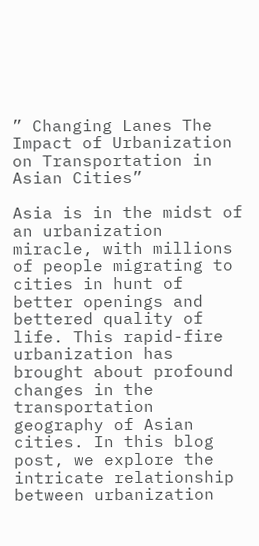” Changing Lanes The Impact of Urbanization on Transportation in Asian Cities”

Asia is in the midst of an urbanization miracle, with millions of people migrating to cities in hunt of better openings and bettered quality of life. This rapid-fire urbanization has brought about profound changes in the transportation geography of Asian cities. In this blog post, we explore the intricate relationship between urbanization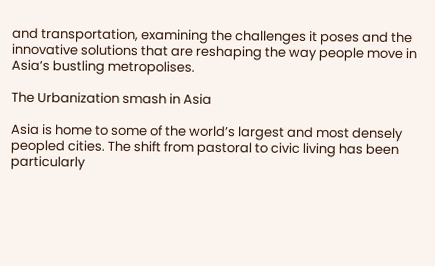and transportation, examining the challenges it poses and the innovative solutions that are reshaping the way people move in Asia’s bustling metropolises.

The Urbanization smash in Asia

Asia is home to some of the world’s largest and most densely peopled cities. The shift from pastoral to civic living has been particularly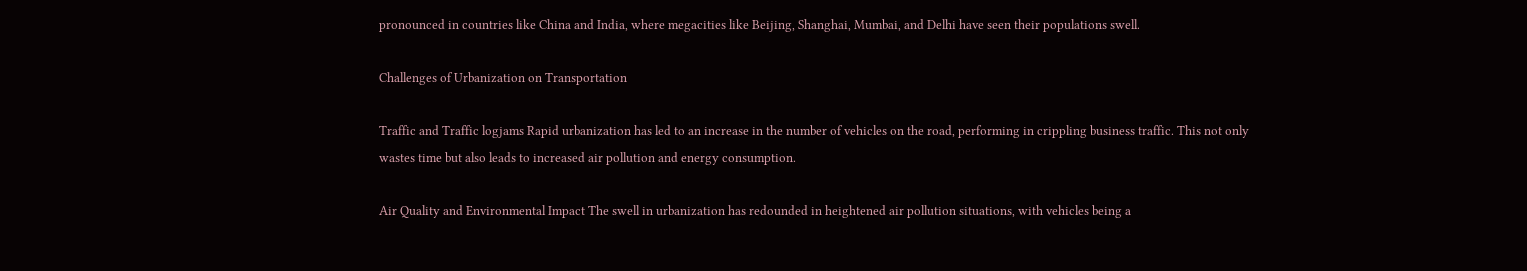pronounced in countries like China and India, where megacities like Beijing, Shanghai, Mumbai, and Delhi have seen their populations swell.

Challenges of Urbanization on Transportation

Traffic and Traffic logjams Rapid urbanization has led to an increase in the number of vehicles on the road, performing in crippling business traffic. This not only wastes time but also leads to increased air pollution and energy consumption.

Air Quality and Environmental Impact The swell in urbanization has redounded in heightened air pollution situations, with vehicles being a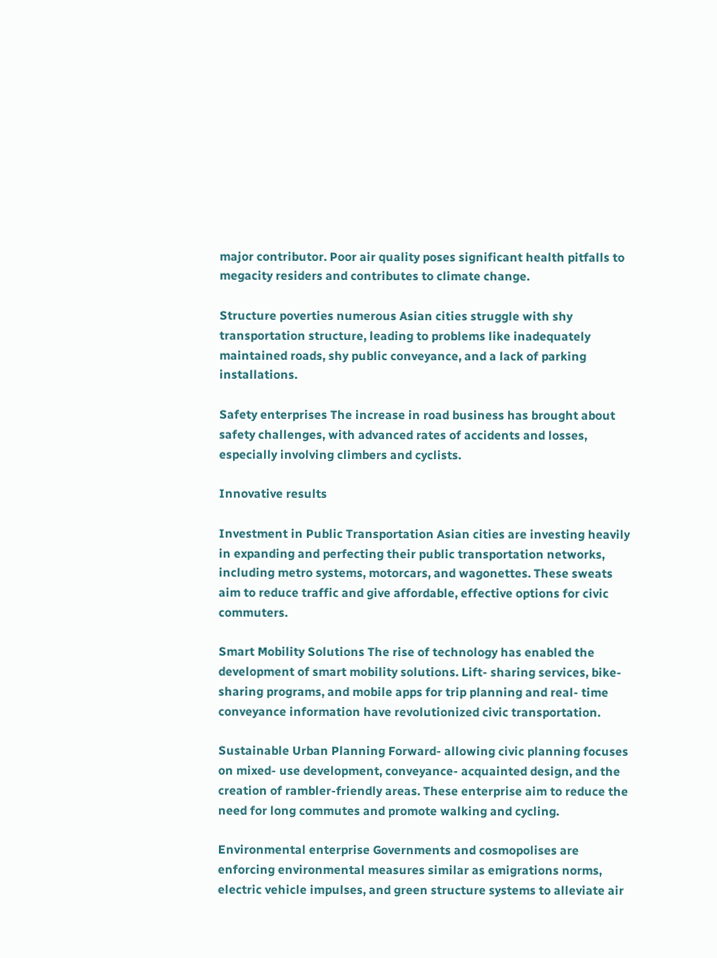major contributor. Poor air quality poses significant health pitfalls to megacity residers and contributes to climate change.

Structure poverties numerous Asian cities struggle with shy transportation structure, leading to problems like inadequately maintained roads, shy public conveyance, and a lack of parking installations.

Safety enterprises The increase in road business has brought about safety challenges, with advanced rates of accidents and losses, especially involving climbers and cyclists.

Innovative results

Investment in Public Transportation Asian cities are investing heavily in expanding and perfecting their public transportation networks, including metro systems, motorcars, and wagonettes. These sweats aim to reduce traffic and give affordable, effective options for civic commuters.

Smart Mobility Solutions The rise of technology has enabled the development of smart mobility solutions. Lift- sharing services, bike- sharing programs, and mobile apps for trip planning and real- time conveyance information have revolutionized civic transportation.

Sustainable Urban Planning Forward- allowing civic planning focuses on mixed- use development, conveyance- acquainted design, and the creation of rambler-friendly areas. These enterprise aim to reduce the need for long commutes and promote walking and cycling.

Environmental enterprise Governments and cosmopolises are enforcing environmental measures similar as emigrations norms, electric vehicle impulses, and green structure systems to alleviate air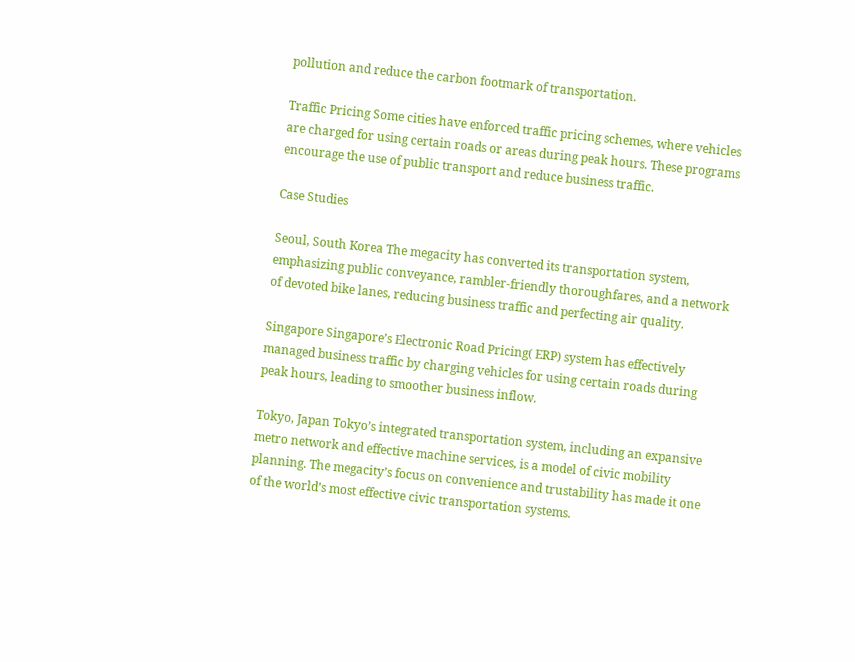pollution and reduce the carbon footmark of transportation.

Traffic Pricing Some cities have enforced traffic pricing schemes, where vehicles are charged for using certain roads or areas during peak hours. These programs encourage the use of public transport and reduce business traffic.

Case Studies

Seoul, South Korea The megacity has converted its transportation system, emphasizing public conveyance, rambler-friendly thoroughfares, and a network of devoted bike lanes, reducing business traffic and perfecting air quality.

Singapore Singapore’s Electronic Road Pricing( ERP) system has effectively managed business traffic by charging vehicles for using certain roads during peak hours, leading to smoother business inflow.

Tokyo, Japan Tokyo’s integrated transportation system, including an expansive metro network and effective machine services, is a model of civic mobility planning. The megacity’s focus on convenience and trustability has made it one of the world’s most effective civic transportation systems.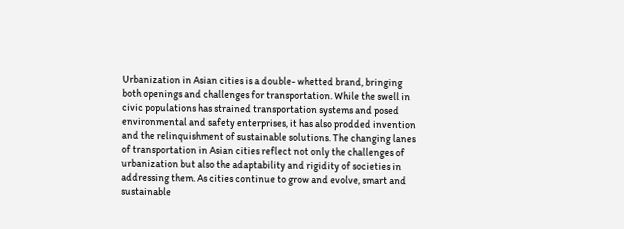Urbanization in Asian cities is a double- whetted brand, bringing both openings and challenges for transportation. While the swell in civic populations has strained transportation systems and posed environmental and safety enterprises, it has also prodded invention and the relinquishment of sustainable solutions. The changing lanes of transportation in Asian cities reflect not only the challenges of urbanization but also the adaptability and rigidity of societies in addressing them. As cities continue to grow and evolve, smart and sustainable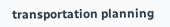transportation planning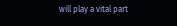will play a vital part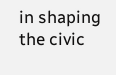in shaping the civic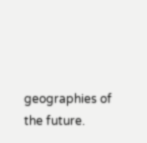geographies of the future.